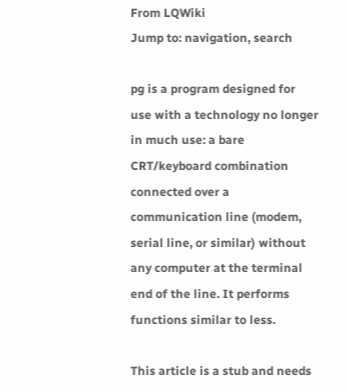From LQWiki
Jump to: navigation, search

pg is a program designed for use with a technology no longer in much use: a bare CRT/keyboard combination connected over a communication line (modem, serial line, or similar) without any computer at the terminal end of the line. It performs functions similar to less.

This article is a stub and needs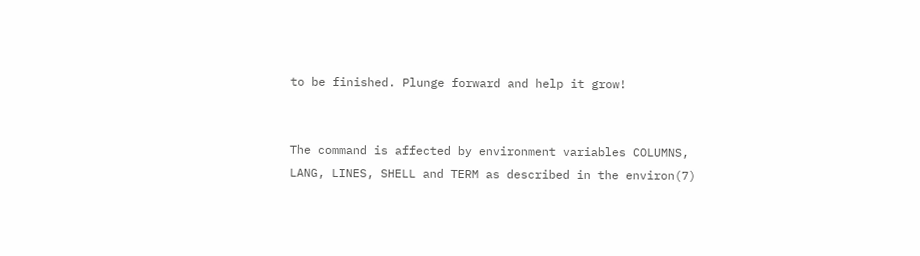to be finished. Plunge forward and help it grow!


The command is affected by environment variables COLUMNS, LANG, LINES, SHELL and TERM as described in the environ(7)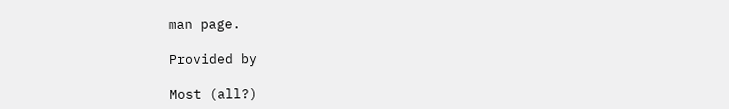man page.

Provided by

Most (all?)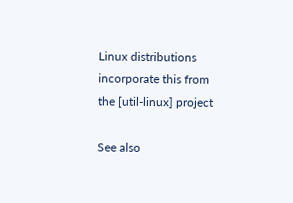Linux distributions incorporate this from the [util-linux] project

See also